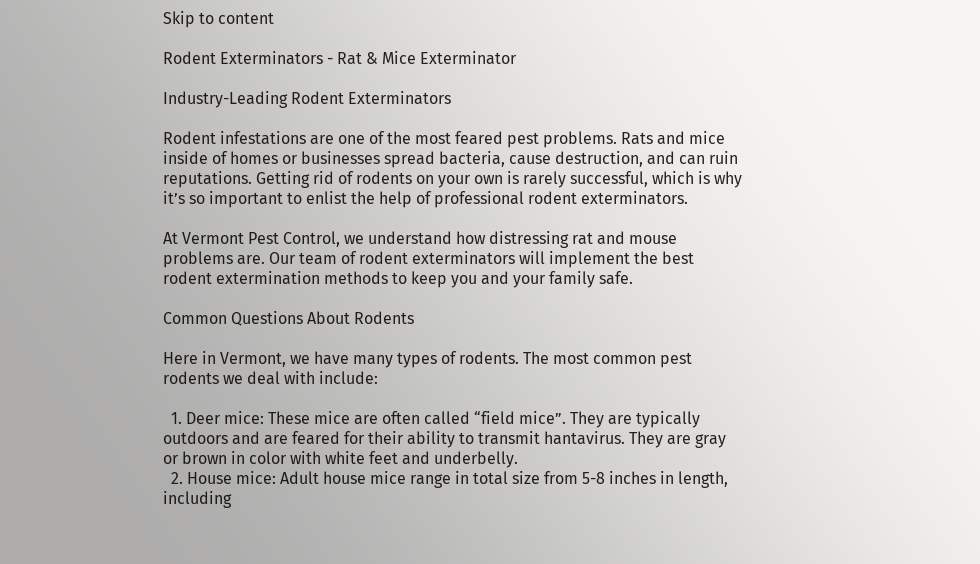Skip to content

Rodent Exterminators - Rat & Mice Exterminator

Industry-Leading Rodent Exterminators

Rodent infestations are one of the most feared pest problems. Rats and mice inside of homes or businesses spread bacteria, cause destruction, and can ruin reputations. Getting rid of rodents on your own is rarely successful, which is why it’s so important to enlist the help of professional rodent exterminators.

At Vermont Pest Control, we understand how distressing rat and mouse problems are. Our team of rodent exterminators will implement the best rodent extermination methods to keep you and your family safe.

Common Questions About Rodents

Here in Vermont, we have many types of rodents. The most common pest rodents we deal with include:

  1. Deer mice: These mice are often called “field mice”. They are typically outdoors and are feared for their ability to transmit hantavirus. They are gray or brown in color with white feet and underbelly.
  2. House mice: Adult house mice range in total size from 5-8 inches in length, including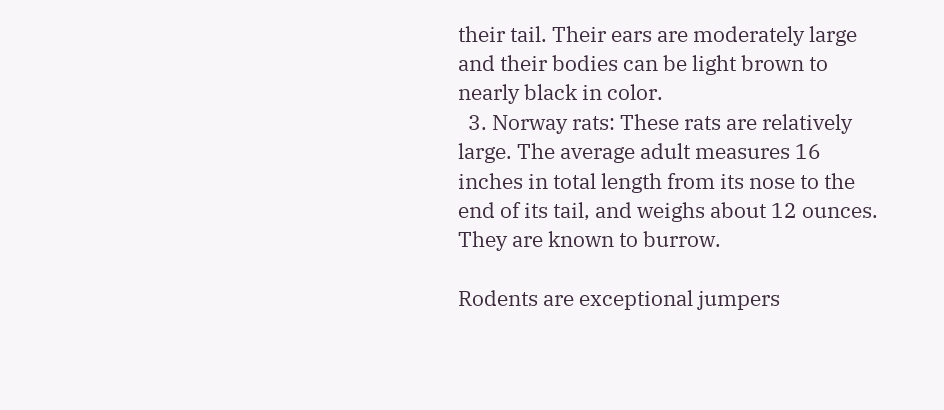their tail. Their ears are moderately large and their bodies can be light brown to nearly black in color.
  3. Norway rats: These rats are relatively large. The average adult measures 16 inches in total length from its nose to the end of its tail, and weighs about 12 ounces. They are known to burrow.

Rodents are exceptional jumpers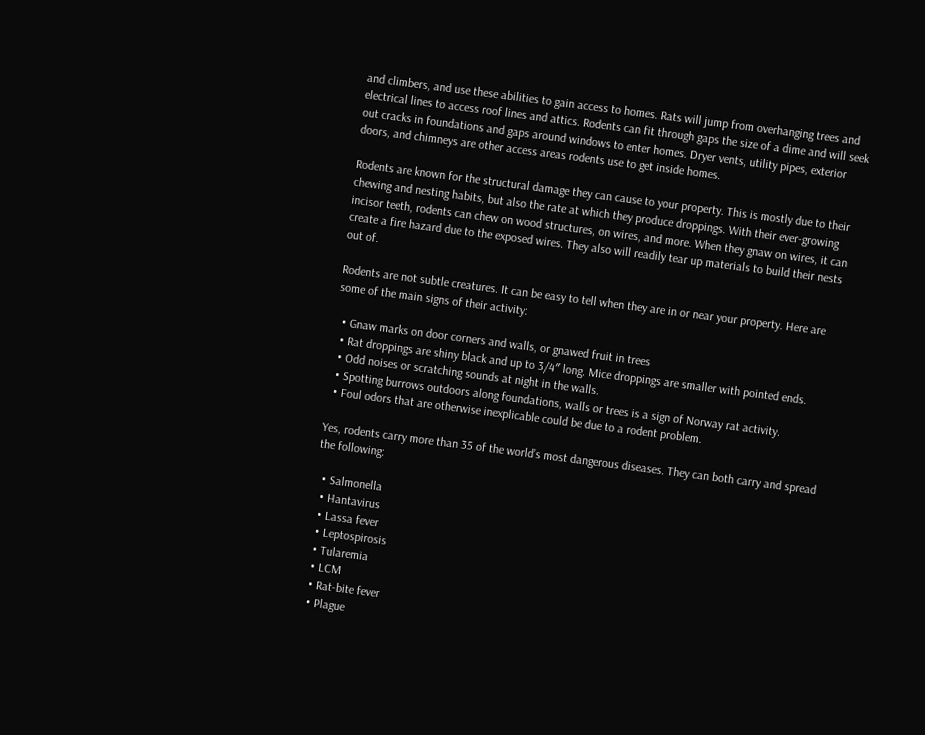and climbers, and use these abilities to gain access to homes. Rats will jump from overhanging trees and electrical lines to access roof lines and attics. Rodents can fit through gaps the size of a dime and will seek out cracks in foundations and gaps around windows to enter homes. Dryer vents, utility pipes, exterior doors, and chimneys are other access areas rodents use to get inside homes.

Rodents are known for the structural damage they can cause to your property. This is mostly due to their chewing and nesting habits, but also the rate at which they produce droppings. With their ever-growing incisor teeth, rodents can chew on wood structures, on wires, and more. When they gnaw on wires, it can create a fire hazard due to the exposed wires. They also will readily tear up materials to build their nests out of.

Rodents are not subtle creatures. It can be easy to tell when they are in or near your property. Here are some of the main signs of their activity:

  • Gnaw marks on door corners and walls, or gnawed fruit in trees
  • Rat droppings are shiny black and up to 3/4″ long. Mice droppings are smaller with pointed ends.
  • Odd noises or scratching sounds at night in the walls.
  • Spotting burrows outdoors along foundations, walls or trees is a sign of Norway rat activity.
  • Foul odors that are otherwise inexplicable could be due to a rodent problem.

Yes, rodents carry more than 35 of the world’s most dangerous diseases. They can both carry and spread the following:

  • Salmonella
  • Hantavirus
  • Lassa fever
  • Leptospirosis
  • Tularemia
  • LCM
  • Rat-bite fever
  • Plague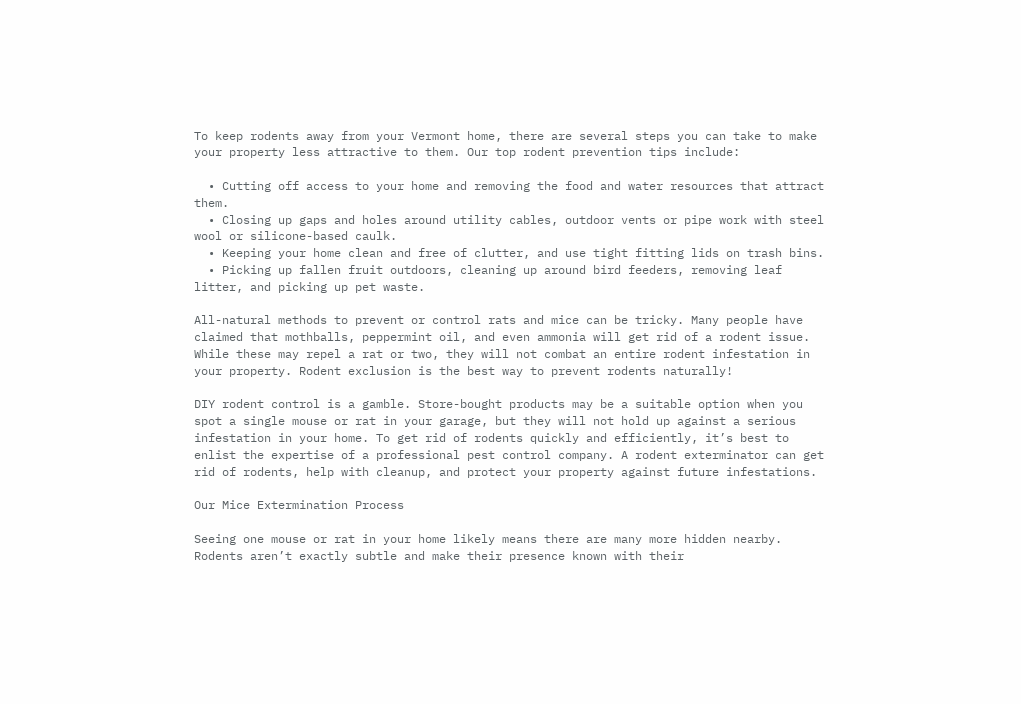To keep rodents away from your Vermont home, there are several steps you can take to make your property less attractive to them. Our top rodent prevention tips include:

  • Cutting off access to your home and removing the food and water resources that attract them.
  • Closing up gaps and holes around utility cables, outdoor vents or pipe work with steel wool or silicone-based caulk.
  • Keeping your home clean and free of clutter, and use tight fitting lids on trash bins.
  • Picking up fallen fruit outdoors, cleaning up around bird feeders, removing leaf litter, and picking up pet waste.

All-natural methods to prevent or control rats and mice can be tricky. Many people have claimed that mothballs, peppermint oil, and even ammonia will get rid of a rodent issue. While these may repel a rat or two, they will not combat an entire rodent infestation in your property. Rodent exclusion is the best way to prevent rodents naturally!

DIY rodent control is a gamble. Store-bought products may be a suitable option when you spot a single mouse or rat in your garage, but they will not hold up against a serious infestation in your home. To get rid of rodents quickly and efficiently, it’s best to enlist the expertise of a professional pest control company. A rodent exterminator can get rid of rodents, help with cleanup, and protect your property against future infestations.

Our Mice Extermination Process

Seeing one mouse or rat in your home likely means there are many more hidden nearby. Rodents aren’t exactly subtle and make their presence known with their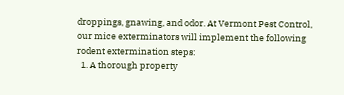droppings, gnawing, and odor. At Vermont Pest Control, our mice exterminators will implement the following rodent extermination steps:
  1. A thorough property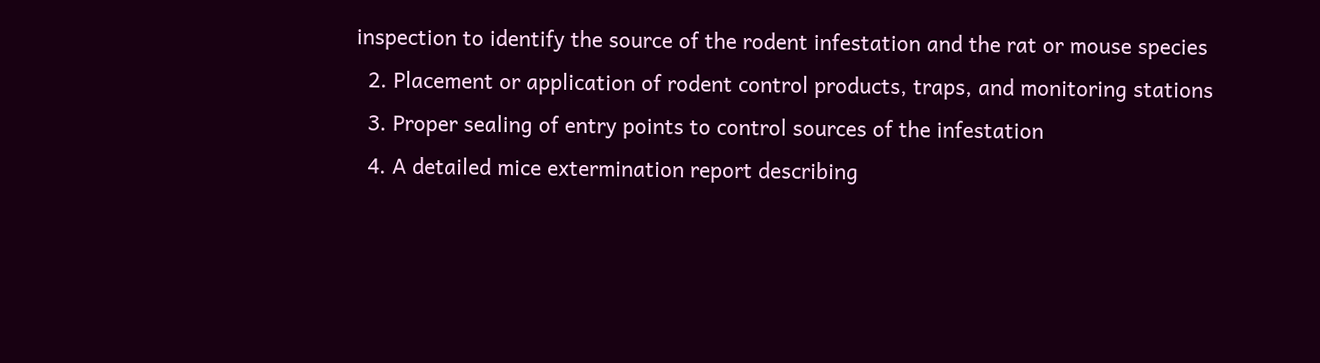inspection to identify the source of the rodent infestation and the rat or mouse species
  2. Placement or application of rodent control products, traps, and monitoring stations
  3. Proper sealing of entry points to control sources of the infestation
  4. A detailed mice extermination report describing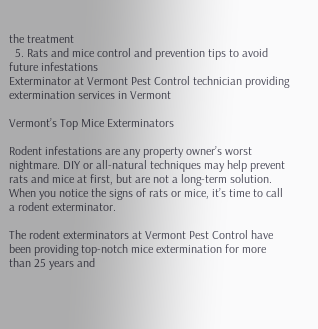the treatment
  5. Rats and mice control and prevention tips to avoid future infestations
Exterminator at Vermont Pest Control technician providing extermination services in Vermont

Vermont’s Top Mice Exterminators

Rodent infestations are any property owner’s worst nightmare. DIY or all-natural techniques may help prevent rats and mice at first, but are not a long-term solution. When you notice the signs of rats or mice, it’s time to call a rodent exterminator.

The rodent exterminators at Vermont Pest Control have been providing top-notch mice extermination for more than 25 years and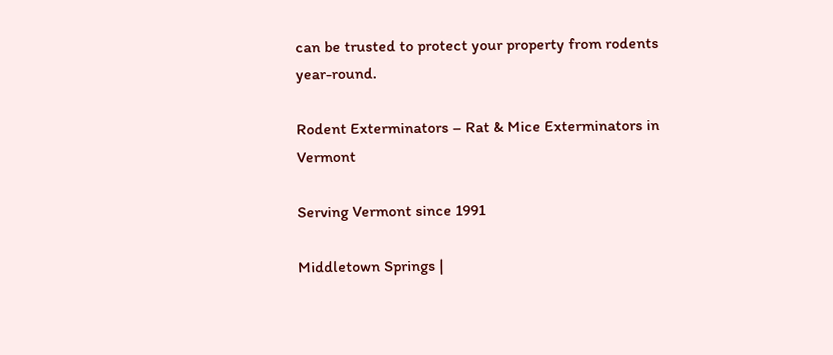can be trusted to protect your property from rodents year-round.

Rodent Exterminators – Rat & Mice Exterminators in Vermont

Serving Vermont since 1991

Middletown Springs |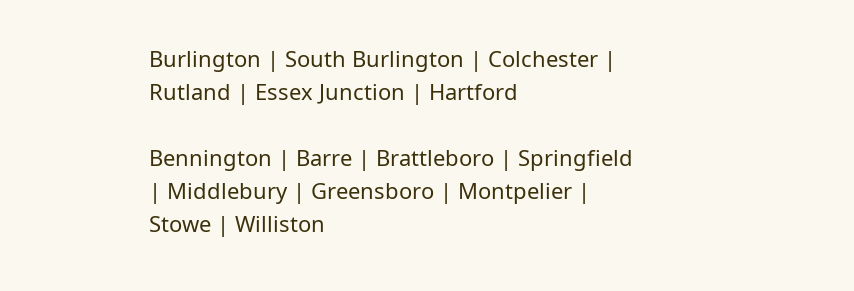Burlington | South Burlington | Colchester | Rutland | Essex Junction | Hartford

Bennington | Barre | Brattleboro | Springfield | Middlebury | Greensboro | Montpelier | Stowe | Williston